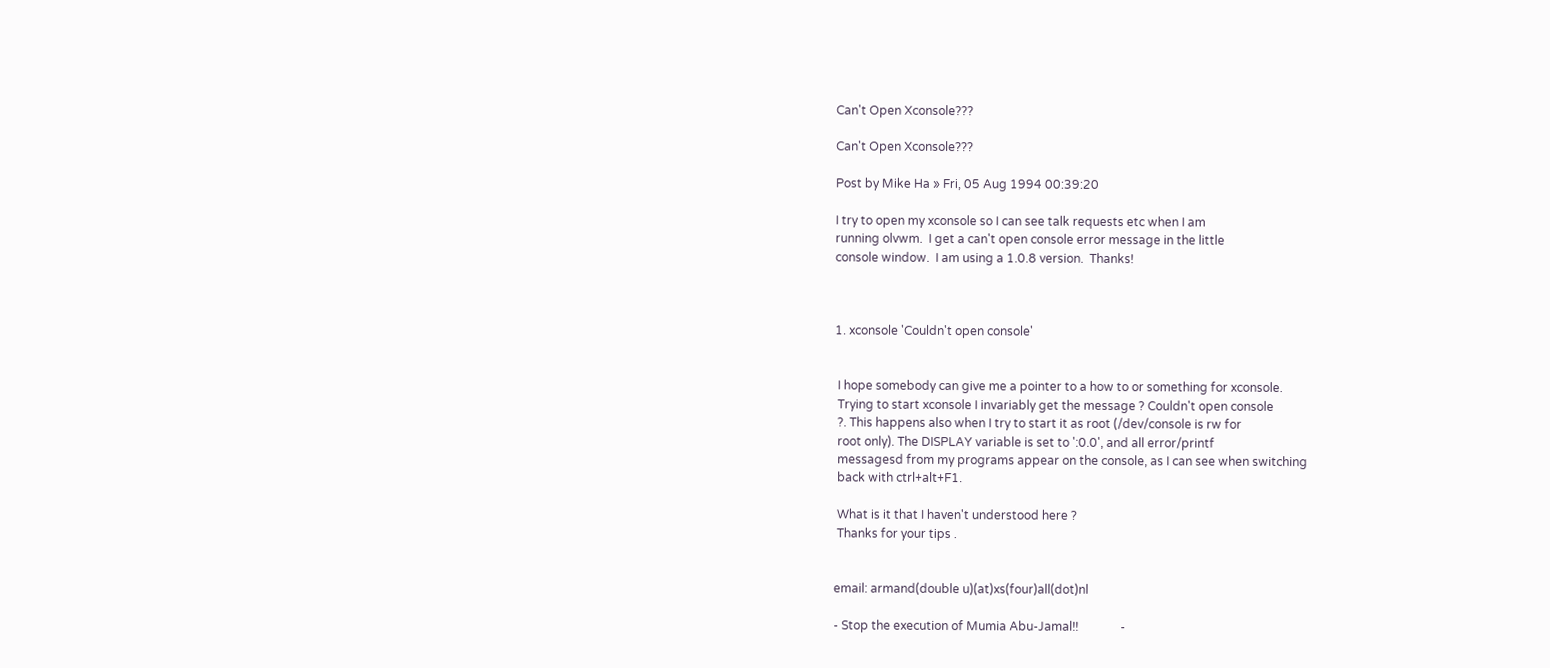Can't Open Xconsole???

Can't Open Xconsole???

Post by Mike Ha » Fri, 05 Aug 1994 00:39:20

I try to open my xconsole so I can see talk requests etc when I am
running olvwm.  I get a can't open console error message in the little
console window.  I am using a 1.0.8 version.  Thanks!



1. xconsole 'Couldn't open console'


 I hope somebody can give me a pointer to a how to or something for xconsole.
 Trying to start xconsole I invariably get the message ? Couldn't open console
 ?. This happens also when I try to start it as root (/dev/console is rw for
 root only). The DISPLAY variable is set to ':0.0', and all error/printf
 messagesd from my programs appear on the console, as I can see when switching
 back with ctrl+alt+F1.

 What is it that I haven't understood here ?
 Thanks for your tips .


email: armand(double u)(at)xs(four)all(dot)nl

- Stop the execution of Mumia Abu-Jamal!!              -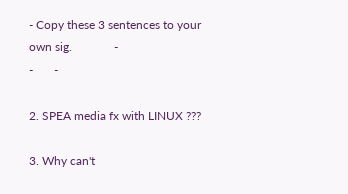- Copy these 3 sentences to your own sig.              -
-       -

2. SPEA media fx with LINUX ???

3. Why can't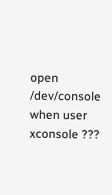open /dev/console when user xconsole ???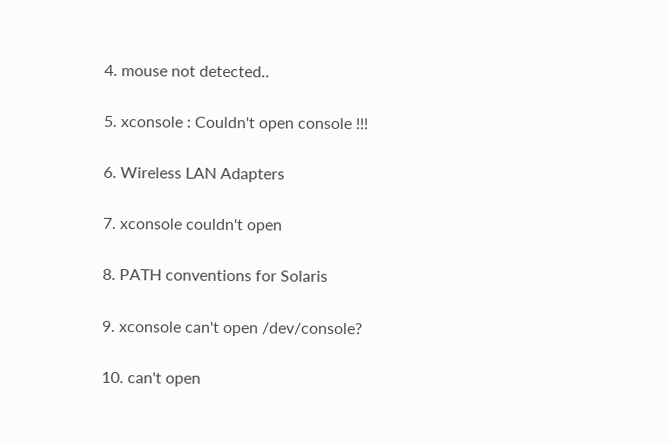4. mouse not detected..

5. xconsole : Couldn't open console !!!

6. Wireless LAN Adapters

7. xconsole couldn't open

8. PATH conventions for Solaris

9. xconsole can't open /dev/console?

10. can't open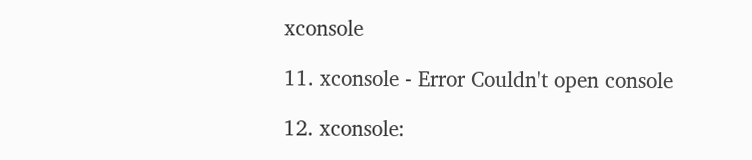xconsole

11. xconsole - Error Couldn't open console

12. xconsole: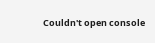Couldn't open console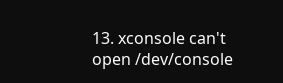13. xconsole can't open /dev/console